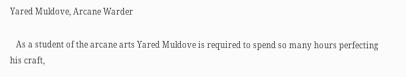Yared Muldove, Arcane Warder

   As a student of the arcane arts Yared Muldove is required to spend so many hours perfecting his craft,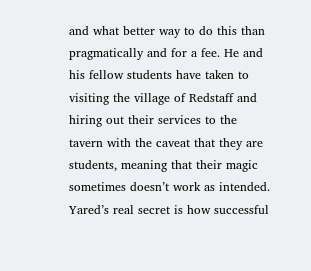and what better way to do this than pragmatically and for a fee. He and his fellow students have taken to visiting the village of Redstaff and hiring out their services to the tavern with the caveat that they are students, meaning that their magic sometimes doesn’t work as intended. Yared’s real secret is how successful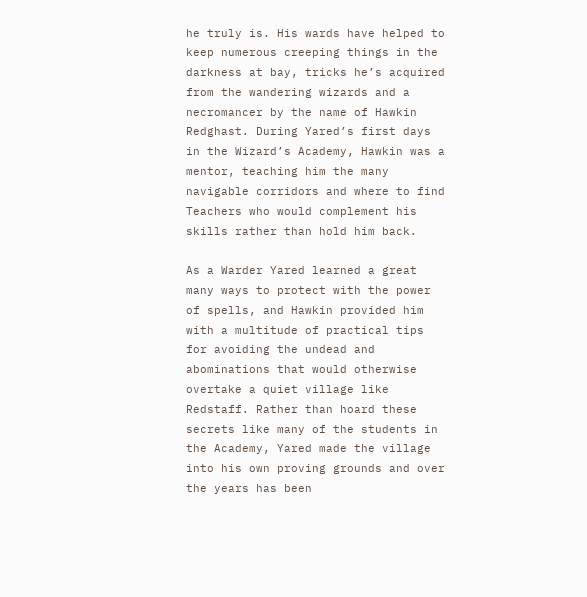he truly is. His wards have helped to keep numerous creeping things in the darkness at bay, tricks he’s acquired from the wandering wizards and a necromancer by the name of Hawkin Redghast. During Yared’s first days in the Wizard’s Academy, Hawkin was a mentor, teaching him the many navigable corridors and where to find Teachers who would complement his skills rather than hold him back.

As a Warder Yared learned a great many ways to protect with the power of spells, and Hawkin provided him with a multitude of practical tips for avoiding the undead and abominations that would otherwise overtake a quiet village like Redstaff. Rather than hoard these secrets like many of the students in the Academy, Yared made the village into his own proving grounds and over the years has been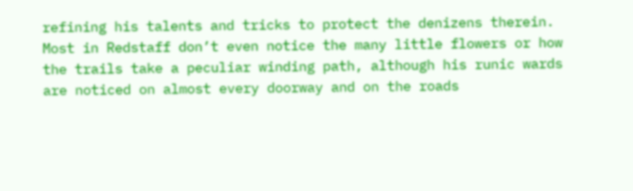refining his talents and tricks to protect the denizens therein. Most in Redstaff don’t even notice the many little flowers or how the trails take a peculiar winding path, although his runic wards are noticed on almost every doorway and on the roads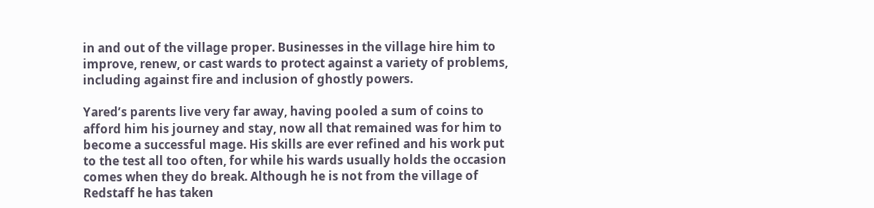in and out of the village proper. Businesses in the village hire him to improve, renew, or cast wards to protect against a variety of problems, including against fire and inclusion of ghostly powers.

Yared’s parents live very far away, having pooled a sum of coins to afford him his journey and stay, now all that remained was for him to become a successful mage. His skills are ever refined and his work put to the test all too often, for while his wards usually holds the occasion comes when they do break. Although he is not from the village of Redstaff he has taken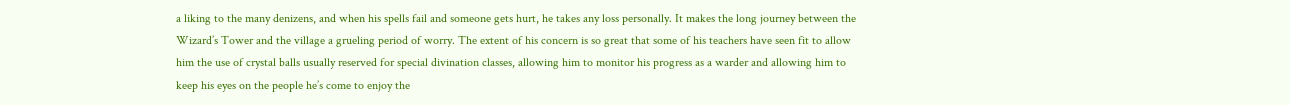a liking to the many denizens, and when his spells fail and someone gets hurt, he takes any loss personally. It makes the long journey between the Wizard’s Tower and the village a grueling period of worry. The extent of his concern is so great that some of his teachers have seen fit to allow him the use of crystal balls usually reserved for special divination classes, allowing him to monitor his progress as a warder and allowing him to keep his eyes on the people he’s come to enjoy the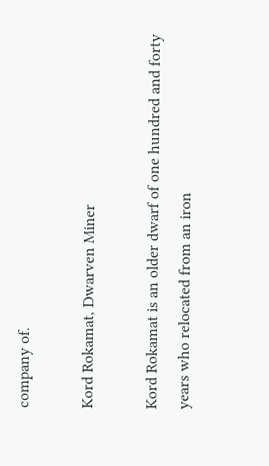company of.

Kord Rokamat, Dwarven Miner

Kord Rokamat is an older dwarf of one hundred and forty years who relocated from an iron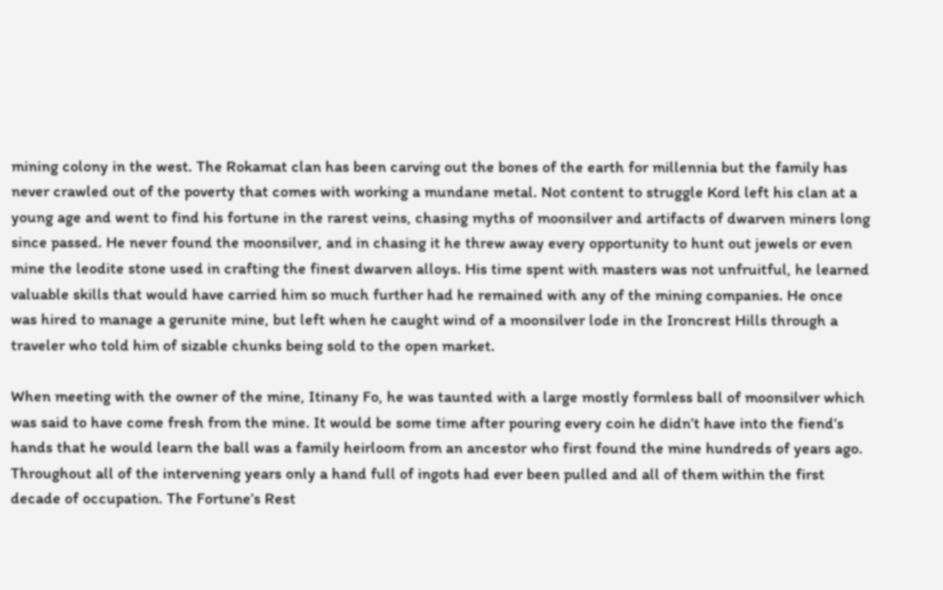mining colony in the west. The Rokamat clan has been carving out the bones of the earth for millennia but the family has never crawled out of the poverty that comes with working a mundane metal. Not content to struggle Kord left his clan at a young age and went to find his fortune in the rarest veins, chasing myths of moonsilver and artifacts of dwarven miners long since passed. He never found the moonsilver, and in chasing it he threw away every opportunity to hunt out jewels or even mine the leodite stone used in crafting the finest dwarven alloys. His time spent with masters was not unfruitful, he learned valuable skills that would have carried him so much further had he remained with any of the mining companies. He once was hired to manage a gerunite mine, but left when he caught wind of a moonsilver lode in the Ironcrest Hills through a traveler who told him of sizable chunks being sold to the open market.

When meeting with the owner of the mine, Itinany Fo, he was taunted with a large mostly formless ball of moonsilver which was said to have come fresh from the mine. It would be some time after pouring every coin he didn’t have into the fiend’s hands that he would learn the ball was a family heirloom from an ancestor who first found the mine hundreds of years ago. Throughout all of the intervening years only a hand full of ingots had ever been pulled and all of them within the first decade of occupation. The Fortune’s Rest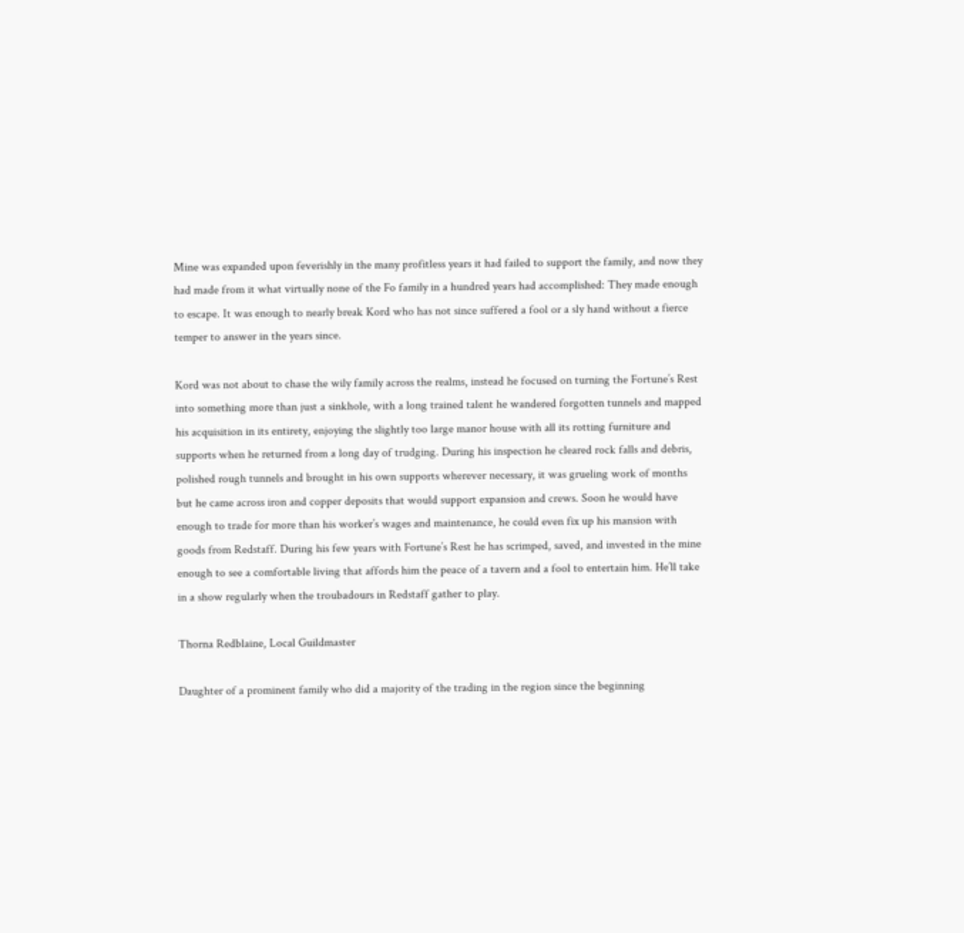Mine was expanded upon feverishly in the many profitless years it had failed to support the family, and now they had made from it what virtually none of the Fo family in a hundred years had accomplished: They made enough to escape. It was enough to nearly break Kord who has not since suffered a fool or a sly hand without a fierce temper to answer in the years since.

Kord was not about to chase the wily family across the realms, instead he focused on turning the Fortune’s Rest into something more than just a sinkhole, with a long trained talent he wandered forgotten tunnels and mapped his acquisition in its entirety, enjoying the slightly too large manor house with all its rotting furniture and supports when he returned from a long day of trudging. During his inspection he cleared rock falls and debris, polished rough tunnels and brought in his own supports wherever necessary, it was grueling work of months but he came across iron and copper deposits that would support expansion and crews. Soon he would have enough to trade for more than his worker’s wages and maintenance, he could even fix up his mansion with goods from Redstaff. During his few years with Fortune’s Rest he has scrimped, saved, and invested in the mine enough to see a comfortable living that affords him the peace of a tavern and a fool to entertain him. He’ll take in a show regularly when the troubadours in Redstaff gather to play.

Thorna Redblaine, Local Guildmaster

Daughter of a prominent family who did a majority of the trading in the region since the beginning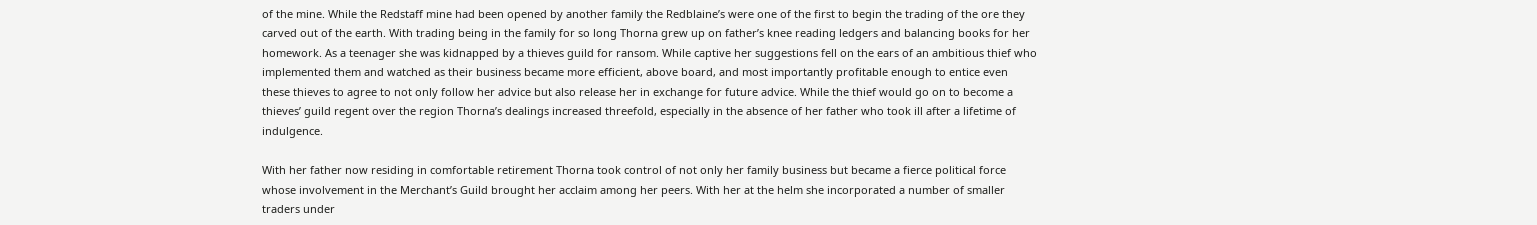of the mine. While the Redstaff mine had been opened by another family the Redblaine’s were one of the first to begin the trading of the ore they carved out of the earth. With trading being in the family for so long Thorna grew up on father’s knee reading ledgers and balancing books for her homework. As a teenager she was kidnapped by a thieves guild for ransom. While captive her suggestions fell on the ears of an ambitious thief who implemented them and watched as their business became more efficient, above board, and most importantly profitable enough to entice even these thieves to agree to not only follow her advice but also release her in exchange for future advice. While the thief would go on to become a thieves’ guild regent over the region Thorna’s dealings increased threefold, especially in the absence of her father who took ill after a lifetime of indulgence.

With her father now residing in comfortable retirement Thorna took control of not only her family business but became a fierce political force whose involvement in the Merchant’s Guild brought her acclaim among her peers. With her at the helm she incorporated a number of smaller traders under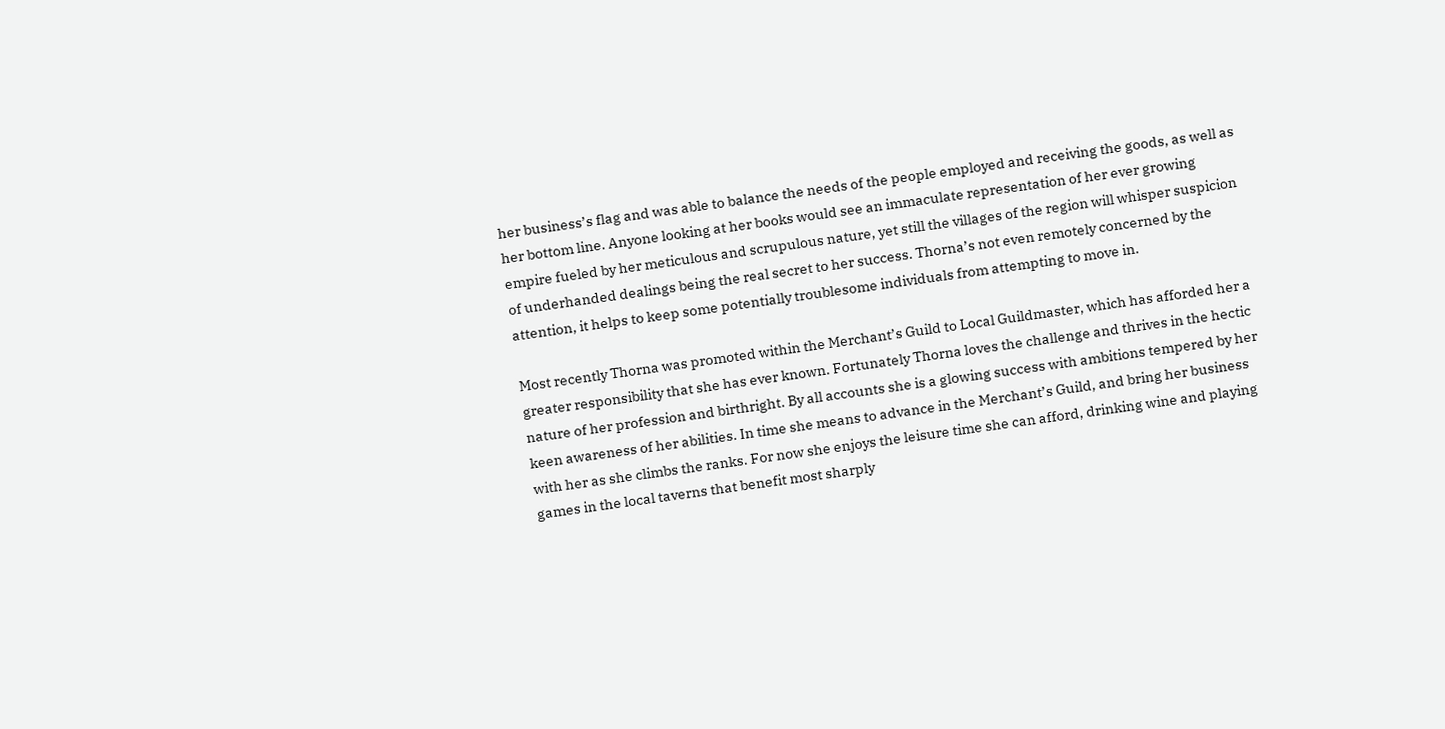her business’s flag and was able to balance the needs of the people employed and receiving the goods, as well as her bottom line. Anyone looking at her books would see an immaculate representation of her ever growing empire fueled by her meticulous and scrupulous nature, yet still the villages of the region will whisper suspicion of underhanded dealings being the real secret to her success. Thorna’s not even remotely concerned by the attention, it helps to keep some potentially troublesome individuals from attempting to move in.

Most recently Thorna was promoted within the Merchant’s Guild to Local Guildmaster, which has afforded her a greater responsibility that she has ever known. Fortunately Thorna loves the challenge and thrives in the hectic nature of her profession and birthright. By all accounts she is a glowing success with ambitions tempered by her keen awareness of her abilities. In time she means to advance in the Merchant’s Guild, and bring her business with her as she climbs the ranks. For now she enjoys the leisure time she can afford, drinking wine and playing games in the local taverns that benefit most sharply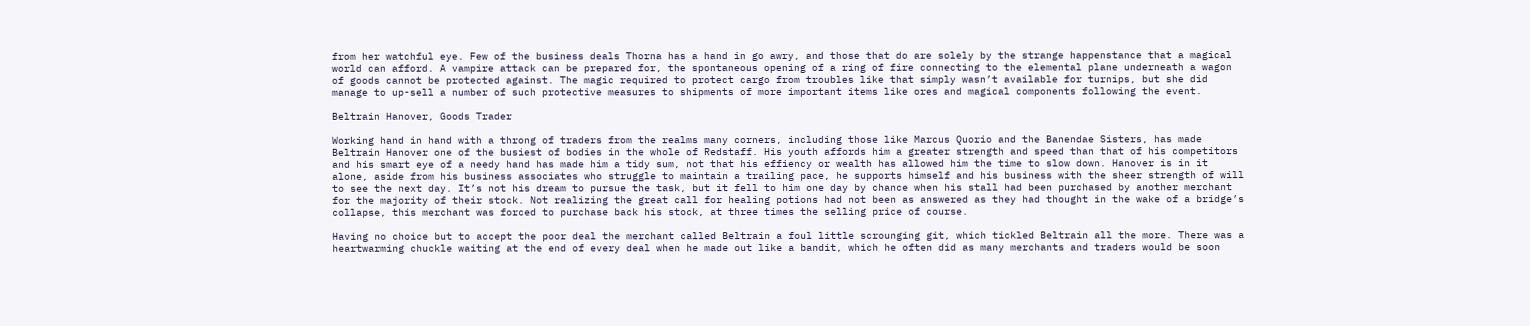from her watchful eye. Few of the business deals Thorna has a hand in go awry, and those that do are solely by the strange happenstance that a magical world can afford. A vampire attack can be prepared for, the spontaneous opening of a ring of fire connecting to the elemental plane underneath a wagon of goods cannot be protected against. The magic required to protect cargo from troubles like that simply wasn’t available for turnips, but she did manage to up-sell a number of such protective measures to shipments of more important items like ores and magical components following the event.

Beltrain Hanover, Goods Trader

Working hand in hand with a throng of traders from the realms many corners, including those like Marcus Quorio and the Banendae Sisters, has made Beltrain Hanover one of the busiest of bodies in the whole of Redstaff. His youth affords him a greater strength and speed than that of his competitors and his smart eye of a needy hand has made him a tidy sum, not that his effiency or wealth has allowed him the time to slow down. Hanover is in it alone, aside from his business associates who struggle to maintain a trailing pace, he supports himself and his business with the sheer strength of will to see the next day. It’s not his dream to pursue the task, but it fell to him one day by chance when his stall had been purchased by another merchant for the majority of their stock. Not realizing the great call for healing potions had not been as answered as they had thought in the wake of a bridge’s collapse, this merchant was forced to purchase back his stock, at three times the selling price of course.

Having no choice but to accept the poor deal the merchant called Beltrain a foul little scrounging git, which tickled Beltrain all the more. There was a heartwarming chuckle waiting at the end of every deal when he made out like a bandit, which he often did as many merchants and traders would be soon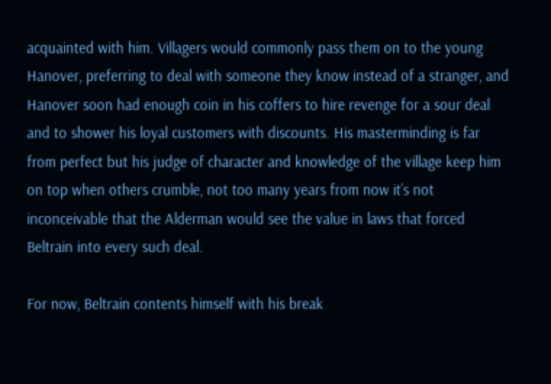acquainted with him. Villagers would commonly pass them on to the young Hanover, preferring to deal with someone they know instead of a stranger, and Hanover soon had enough coin in his coffers to hire revenge for a sour deal and to shower his loyal customers with discounts. His masterminding is far from perfect but his judge of character and knowledge of the village keep him on top when others crumble, not too many years from now it’s not inconceivable that the Alderman would see the value in laws that forced Beltrain into every such deal.

For now, Beltrain contents himself with his break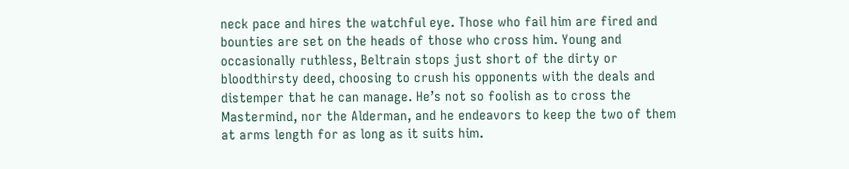neck pace and hires the watchful eye. Those who fail him are fired and bounties are set on the heads of those who cross him. Young and occasionally ruthless, Beltrain stops just short of the dirty or bloodthirsty deed, choosing to crush his opponents with the deals and distemper that he can manage. He’s not so foolish as to cross the Mastermind, nor the Alderman, and he endeavors to keep the two of them at arms length for as long as it suits him.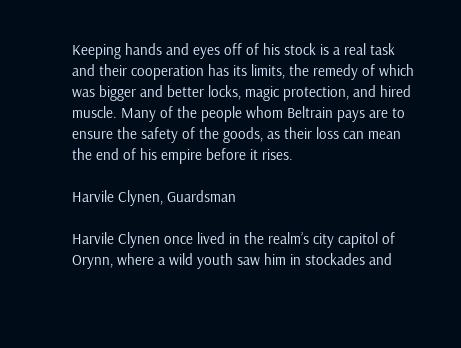Keeping hands and eyes off of his stock is a real task and their cooperation has its limits, the remedy of which was bigger and better locks, magic protection, and hired muscle. Many of the people whom Beltrain pays are to ensure the safety of the goods, as their loss can mean the end of his empire before it rises.

Harvile Clynen, Guardsman

Harvile Clynen once lived in the realm’s city capitol of Orynn, where a wild youth saw him in stockades and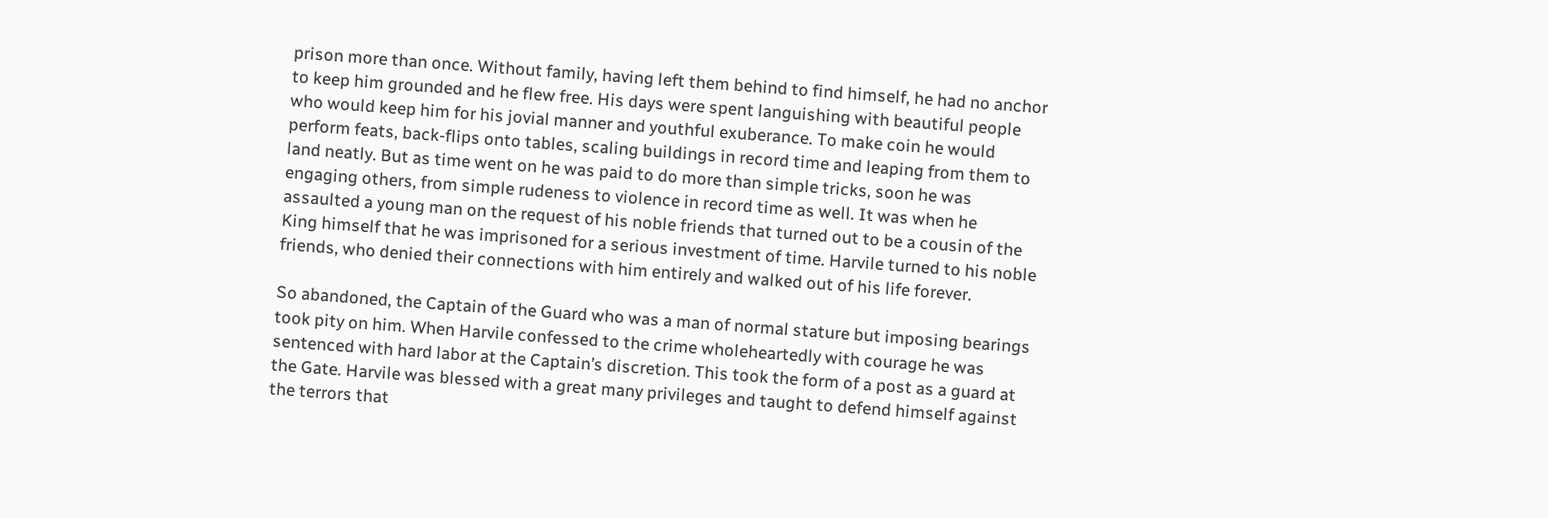prison more than once. Without family, having left them behind to find himself, he had no anchor to keep him grounded and he flew free. His days were spent languishing with beautiful people who would keep him for his jovial manner and youthful exuberance. To make coin he would perform feats, back-flips onto tables, scaling buildings in record time and leaping from them to land neatly. But as time went on he was paid to do more than simple tricks, soon he was engaging others, from simple rudeness to violence in record time as well. It was when he assaulted a young man on the request of his noble friends that turned out to be a cousin of the King himself that he was imprisoned for a serious investment of time. Harvile turned to his noble friends, who denied their connections with him entirely and walked out of his life forever.

So abandoned, the Captain of the Guard who was a man of normal stature but imposing bearings took pity on him. When Harvile confessed to the crime wholeheartedly with courage he was sentenced with hard labor at the Captain’s discretion. This took the form of a post as a guard at the Gate. Harvile was blessed with a great many privileges and taught to defend himself against the terrors that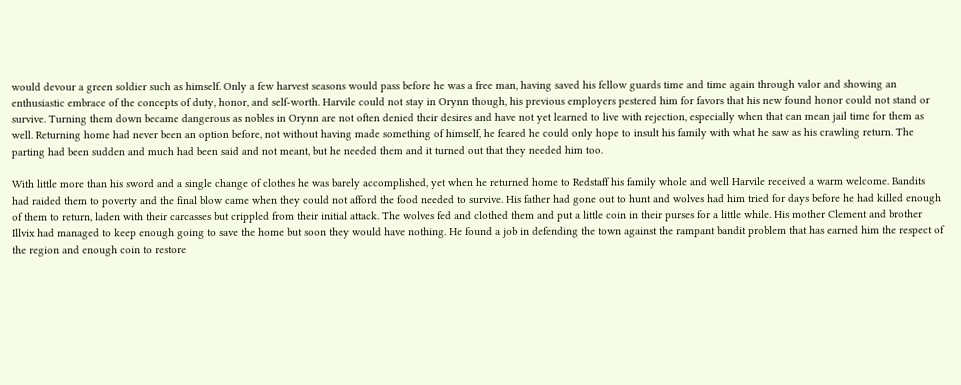would devour a green soldier such as himself. Only a few harvest seasons would pass before he was a free man, having saved his fellow guards time and time again through valor and showing an enthusiastic embrace of the concepts of duty, honor, and self-worth. Harvile could not stay in Orynn though, his previous employers pestered him for favors that his new found honor could not stand or survive. Turning them down became dangerous as nobles in Orynn are not often denied their desires and have not yet learned to live with rejection, especially when that can mean jail time for them as well. Returning home had never been an option before, not without having made something of himself, he feared he could only hope to insult his family with what he saw as his crawling return. The parting had been sudden and much had been said and not meant, but he needed them and it turned out that they needed him too.

With little more than his sword and a single change of clothes he was barely accomplished, yet when he returned home to Redstaff his family whole and well Harvile received a warm welcome. Bandits had raided them to poverty and the final blow came when they could not afford the food needed to survive. His father had gone out to hunt and wolves had him tried for days before he had killed enough of them to return, laden with their carcasses but crippled from their initial attack. The wolves fed and clothed them and put a little coin in their purses for a little while. His mother Clement and brother Illvix had managed to keep enough going to save the home but soon they would have nothing. He found a job in defending the town against the rampant bandit problem that has earned him the respect of the region and enough coin to restore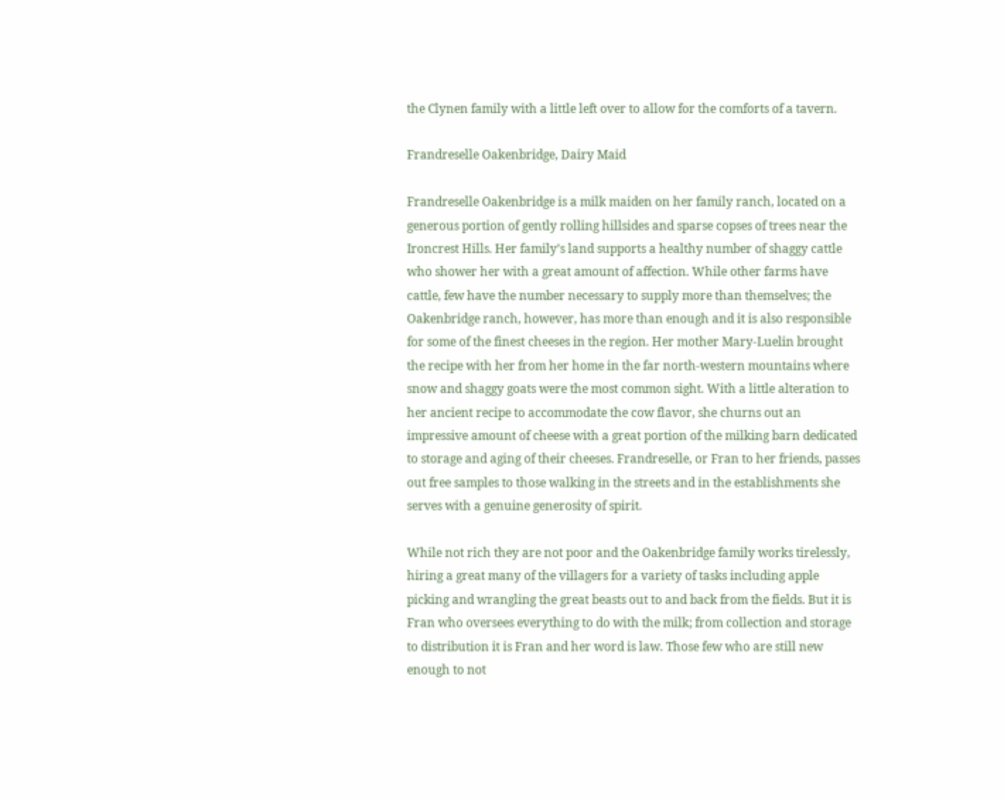the Clynen family with a little left over to allow for the comforts of a tavern.

Frandreselle Oakenbridge, Dairy Maid

Frandreselle Oakenbridge is a milk maiden on her family ranch, located on a generous portion of gently rolling hillsides and sparse copses of trees near the Ironcrest Hills. Her family’s land supports a healthy number of shaggy cattle who shower her with a great amount of affection. While other farms have cattle, few have the number necessary to supply more than themselves; the Oakenbridge ranch, however, has more than enough and it is also responsible for some of the finest cheeses in the region. Her mother Mary-Luelin brought the recipe with her from her home in the far north-western mountains where snow and shaggy goats were the most common sight. With a little alteration to her ancient recipe to accommodate the cow flavor, she churns out an impressive amount of cheese with a great portion of the milking barn dedicated to storage and aging of their cheeses. Frandreselle, or Fran to her friends, passes out free samples to those walking in the streets and in the establishments she serves with a genuine generosity of spirit.

While not rich they are not poor and the Oakenbridge family works tirelessly, hiring a great many of the villagers for a variety of tasks including apple picking and wrangling the great beasts out to and back from the fields. But it is Fran who oversees everything to do with the milk; from collection and storage to distribution it is Fran and her word is law. Those few who are still new enough to not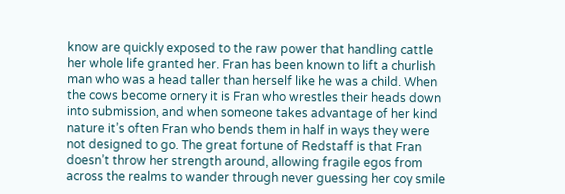know are quickly exposed to the raw power that handling cattle her whole life granted her. Fran has been known to lift a churlish man who was a head taller than herself like he was a child. When the cows become ornery it is Fran who wrestles their heads down into submission, and when someone takes advantage of her kind nature it’s often Fran who bends them in half in ways they were not designed to go. The great fortune of Redstaff is that Fran doesn’t throw her strength around, allowing fragile egos from across the realms to wander through never guessing her coy smile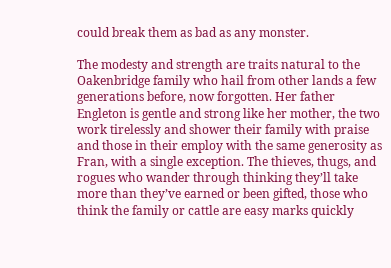could break them as bad as any monster.

The modesty and strength are traits natural to the Oakenbridge family who hail from other lands a few generations before, now forgotten. Her father Engleton is gentle and strong like her mother, the two work tirelessly and shower their family with praise and those in their employ with the same generosity as Fran, with a single exception. The thieves, thugs, and rogues who wander through thinking they’ll take more than they’ve earned or been gifted, those who think the family or cattle are easy marks quickly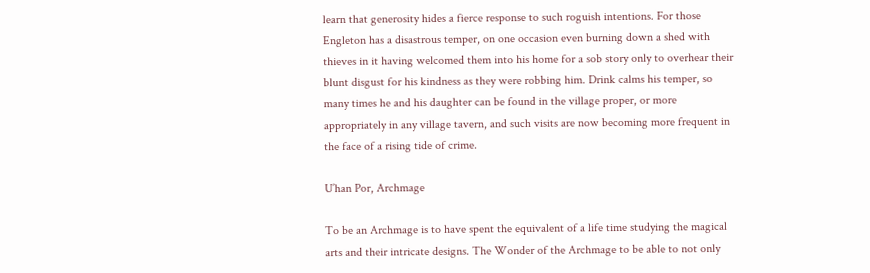learn that generosity hides a fierce response to such roguish intentions. For those Engleton has a disastrous temper, on one occasion even burning down a shed with thieves in it having welcomed them into his home for a sob story only to overhear their blunt disgust for his kindness as they were robbing him. Drink calms his temper, so many times he and his daughter can be found in the village proper, or more appropriately in any village tavern, and such visits are now becoming more frequent in the face of a rising tide of crime.

U’han Por, Archmage

To be an Archmage is to have spent the equivalent of a life time studying the magical arts and their intricate designs. The Wonder of the Archmage to be able to not only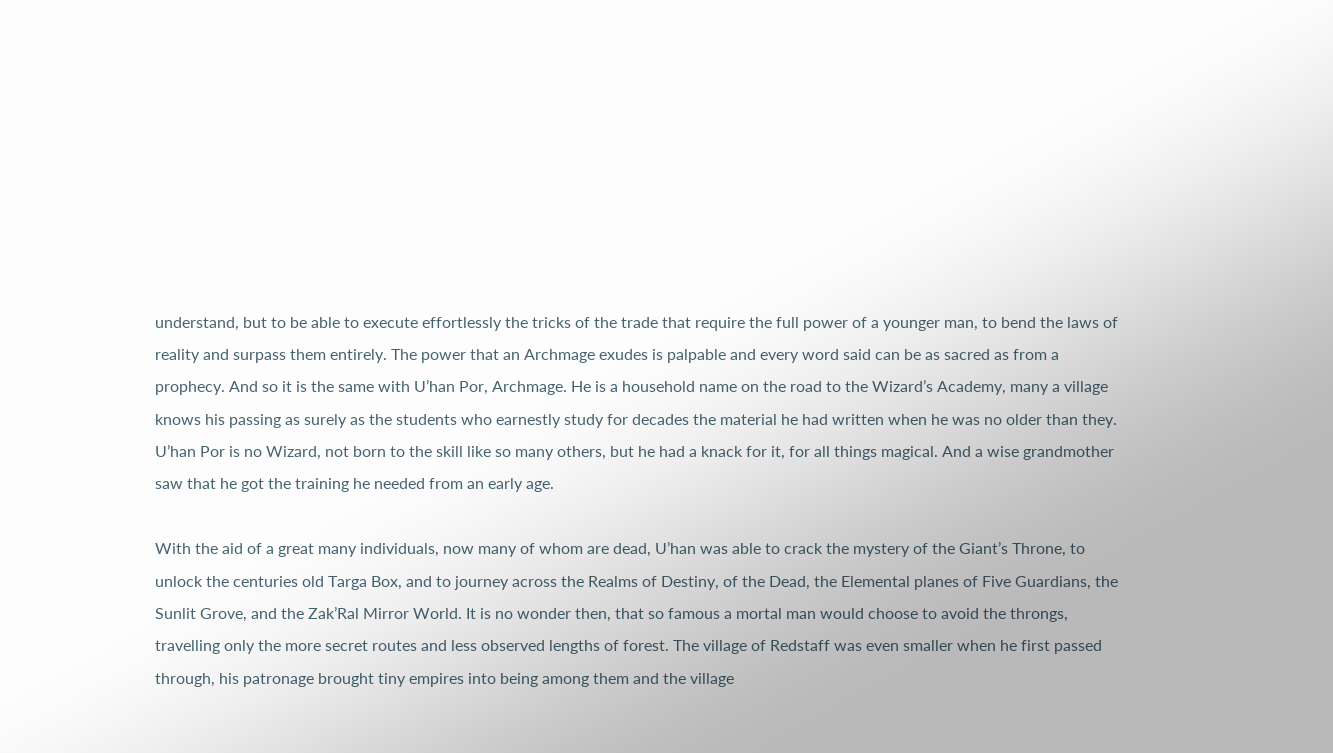understand, but to be able to execute effortlessly the tricks of the trade that require the full power of a younger man, to bend the laws of reality and surpass them entirely. The power that an Archmage exudes is palpable and every word said can be as sacred as from a prophecy. And so it is the same with U’han Por, Archmage. He is a household name on the road to the Wizard’s Academy, many a village knows his passing as surely as the students who earnestly study for decades the material he had written when he was no older than they. U’han Por is no Wizard, not born to the skill like so many others, but he had a knack for it, for all things magical. And a wise grandmother saw that he got the training he needed from an early age.

With the aid of a great many individuals, now many of whom are dead, U’han was able to crack the mystery of the Giant’s Throne, to unlock the centuries old Targa Box, and to journey across the Realms of Destiny, of the Dead, the Elemental planes of Five Guardians, the Sunlit Grove, and the Zak’Ral Mirror World. It is no wonder then, that so famous a mortal man would choose to avoid the throngs, travelling only the more secret routes and less observed lengths of forest. The village of Redstaff was even smaller when he first passed through, his patronage brought tiny empires into being among them and the village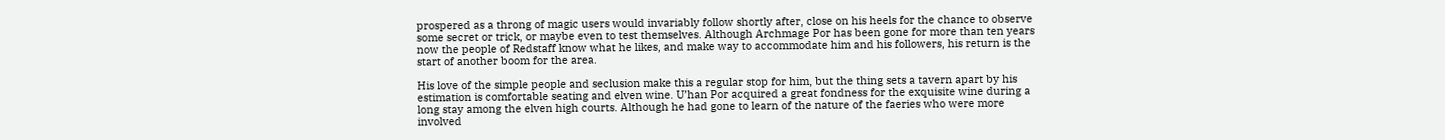prospered as a throng of magic users would invariably follow shortly after, close on his heels for the chance to observe some secret or trick, or maybe even to test themselves. Although Archmage Por has been gone for more than ten years now the people of Redstaff know what he likes, and make way to accommodate him and his followers, his return is the start of another boom for the area.

His love of the simple people and seclusion make this a regular stop for him, but the thing sets a tavern apart by his estimation is comfortable seating and elven wine. U’han Por acquired a great fondness for the exquisite wine during a long stay among the elven high courts. Although he had gone to learn of the nature of the faeries who were more involved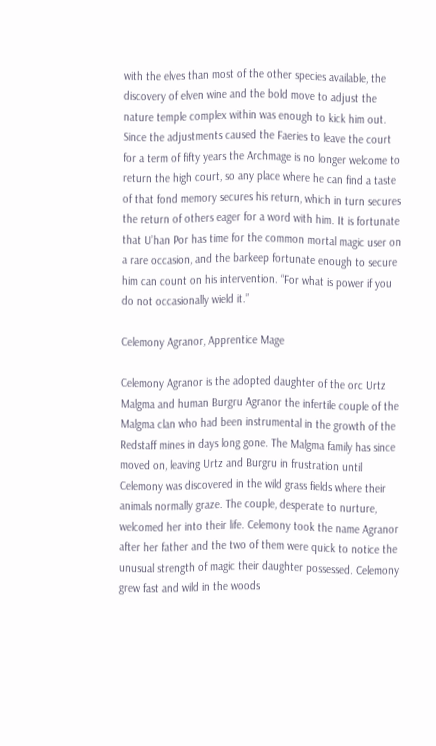with the elves than most of the other species available, the discovery of elven wine and the bold move to adjust the nature temple complex within was enough to kick him out. Since the adjustments caused the Faeries to leave the court for a term of fifty years the Archmage is no longer welcome to return the high court, so any place where he can find a taste of that fond memory secures his return, which in turn secures the return of others eager for a word with him. It is fortunate that U’han Por has time for the common mortal magic user on a rare occasion, and the barkeep fortunate enough to secure him can count on his intervention. “For what is power if you do not occasionally wield it.”

Celemony Agranor, Apprentice Mage

Celemony Agranor is the adopted daughter of the orc Urtz Malgma and human Burgru Agranor the infertile couple of the Malgma clan who had been instrumental in the growth of the Redstaff mines in days long gone. The Malgma family has since moved on, leaving Urtz and Burgru in frustration until Celemony was discovered in the wild grass fields where their animals normally graze. The couple, desperate to nurture, welcomed her into their life. Celemony took the name Agranor after her father and the two of them were quick to notice the unusual strength of magic their daughter possessed. Celemony grew fast and wild in the woods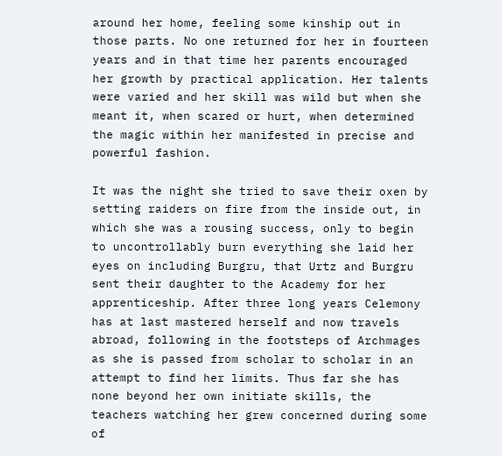around her home, feeling some kinship out in those parts. No one returned for her in fourteen years and in that time her parents encouraged her growth by practical application. Her talents were varied and her skill was wild but when she meant it, when scared or hurt, when determined the magic within her manifested in precise and powerful fashion.

It was the night she tried to save their oxen by setting raiders on fire from the inside out, in which she was a rousing success, only to begin to uncontrollably burn everything she laid her eyes on including Burgru, that Urtz and Burgru sent their daughter to the Academy for her apprenticeship. After three long years Celemony has at last mastered herself and now travels abroad, following in the footsteps of Archmages as she is passed from scholar to scholar in an attempt to find her limits. Thus far she has none beyond her own initiate skills, the teachers watching her grew concerned during some of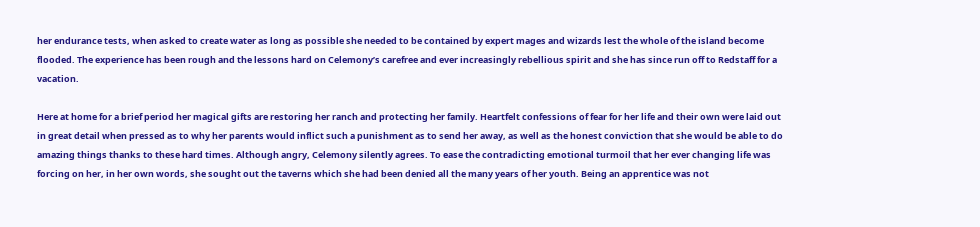her endurance tests, when asked to create water as long as possible she needed to be contained by expert mages and wizards lest the whole of the island become flooded. The experience has been rough and the lessons hard on Celemony’s carefree and ever increasingly rebellious spirit and she has since run off to Redstaff for a vacation.

Here at home for a brief period her magical gifts are restoring her ranch and protecting her family. Heartfelt confessions of fear for her life and their own were laid out in great detail when pressed as to why her parents would inflict such a punishment as to send her away, as well as the honest conviction that she would be able to do amazing things thanks to these hard times. Although angry, Celemony silently agrees. To ease the contradicting emotional turmoil that her ever changing life was forcing on her, in her own words, she sought out the taverns which she had been denied all the many years of her youth. Being an apprentice was not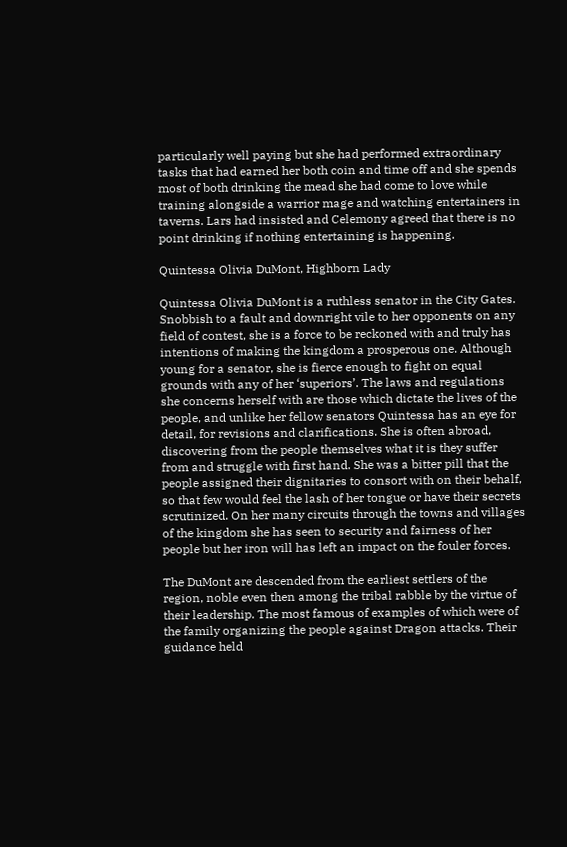particularly well paying but she had performed extraordinary tasks that had earned her both coin and time off and she spends most of both drinking the mead she had come to love while training alongside a warrior mage and watching entertainers in taverns. Lars had insisted and Celemony agreed that there is no point drinking if nothing entertaining is happening.

Quintessa Olivia DuMont, Highborn Lady

Quintessa Olivia DuMont is a ruthless senator in the City Gates. Snobbish to a fault and downright vile to her opponents on any field of contest, she is a force to be reckoned with and truly has intentions of making the kingdom a prosperous one. Although young for a senator, she is fierce enough to fight on equal grounds with any of her ‘superiors’. The laws and regulations she concerns herself with are those which dictate the lives of the people, and unlike her fellow senators Quintessa has an eye for detail, for revisions and clarifications. She is often abroad, discovering from the people themselves what it is they suffer from and struggle with first hand. She was a bitter pill that the people assigned their dignitaries to consort with on their behalf, so that few would feel the lash of her tongue or have their secrets scrutinized. On her many circuits through the towns and villages of the kingdom she has seen to security and fairness of her people but her iron will has left an impact on the fouler forces.

The DuMont are descended from the earliest settlers of the region, noble even then among the tribal rabble by the virtue of their leadership. The most famous of examples of which were of the family organizing the people against Dragon attacks. Their guidance held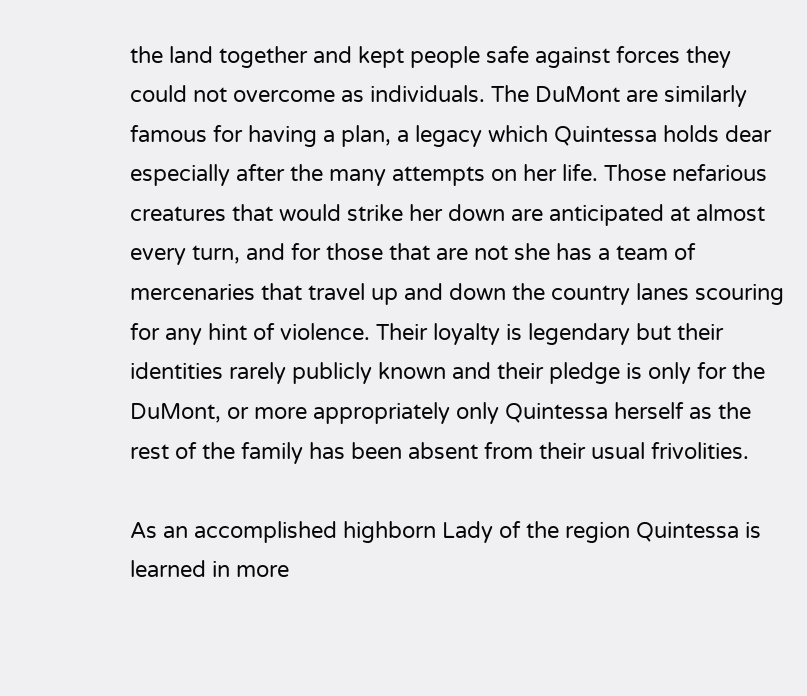the land together and kept people safe against forces they could not overcome as individuals. The DuMont are similarly famous for having a plan, a legacy which Quintessa holds dear especially after the many attempts on her life. Those nefarious creatures that would strike her down are anticipated at almost every turn, and for those that are not she has a team of mercenaries that travel up and down the country lanes scouring for any hint of violence. Their loyalty is legendary but their identities rarely publicly known and their pledge is only for the DuMont, or more appropriately only Quintessa herself as the rest of the family has been absent from their usual frivolities.

As an accomplished highborn Lady of the region Quintessa is learned in more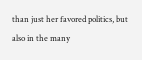than just her favored politics, but also in the many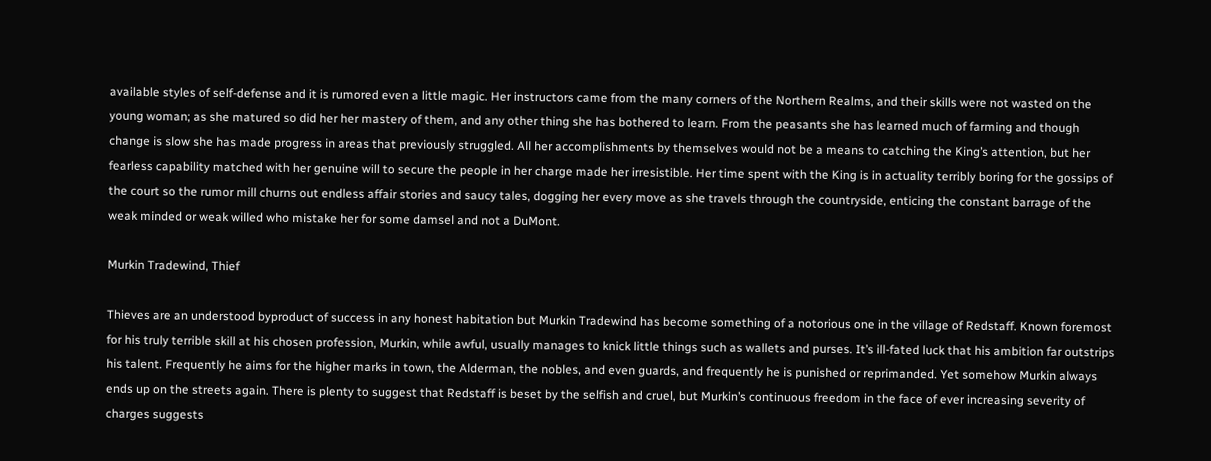available styles of self-defense and it is rumored even a little magic. Her instructors came from the many corners of the Northern Realms, and their skills were not wasted on the young woman; as she matured so did her her mastery of them, and any other thing she has bothered to learn. From the peasants she has learned much of farming and though change is slow she has made progress in areas that previously struggled. All her accomplishments by themselves would not be a means to catching the King’s attention, but her fearless capability matched with her genuine will to secure the people in her charge made her irresistible. Her time spent with the King is in actuality terribly boring for the gossips of the court so the rumor mill churns out endless affair stories and saucy tales, dogging her every move as she travels through the countryside, enticing the constant barrage of the weak minded or weak willed who mistake her for some damsel and not a DuMont.

Murkin Tradewind, Thief

Thieves are an understood byproduct of success in any honest habitation but Murkin Tradewind has become something of a notorious one in the village of Redstaff. Known foremost for his truly terrible skill at his chosen profession, Murkin, while awful, usually manages to knick little things such as wallets and purses. It’s ill-fated luck that his ambition far outstrips his talent. Frequently he aims for the higher marks in town, the Alderman, the nobles, and even guards, and frequently he is punished or reprimanded. Yet somehow Murkin always ends up on the streets again. There is plenty to suggest that Redstaff is beset by the selfish and cruel, but Murkin’s continuous freedom in the face of ever increasing severity of charges suggests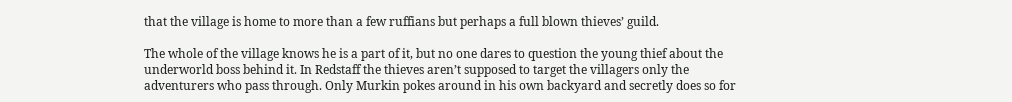that the village is home to more than a few ruffians but perhaps a full blown thieves’ guild.

The whole of the village knows he is a part of it, but no one dares to question the young thief about the underworld boss behind it. In Redstaff the thieves aren’t supposed to target the villagers only the adventurers who pass through. Only Murkin pokes around in his own backyard and secretly does so for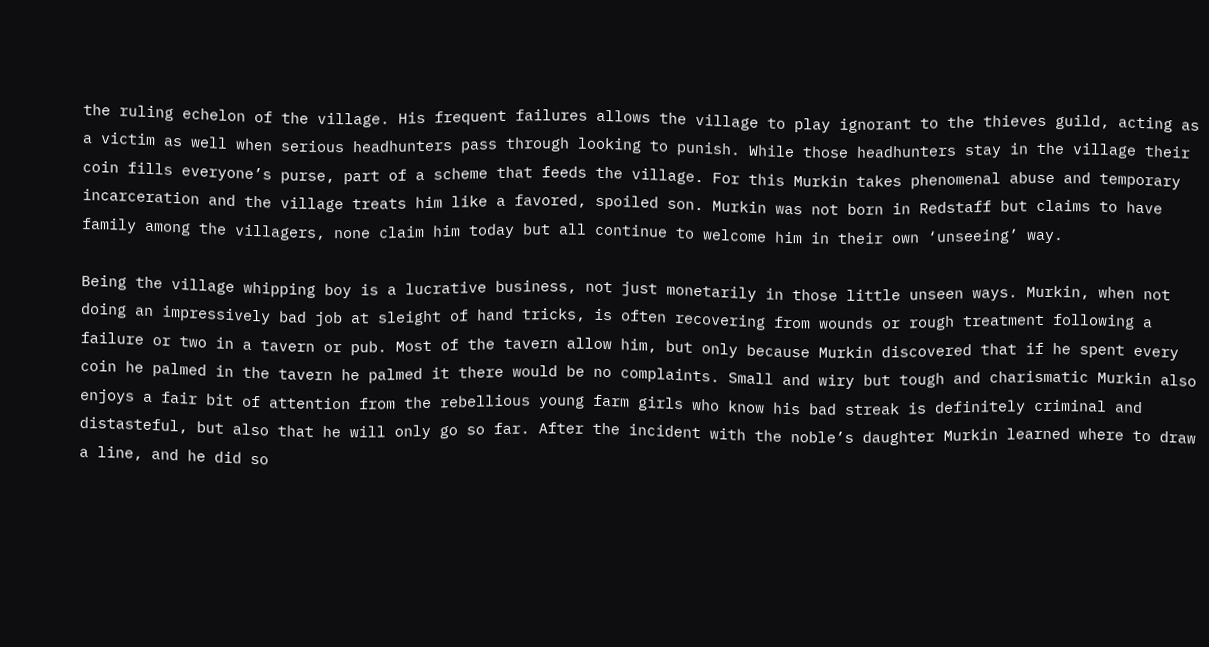the ruling echelon of the village. His frequent failures allows the village to play ignorant to the thieves guild, acting as a victim as well when serious headhunters pass through looking to punish. While those headhunters stay in the village their coin fills everyone’s purse, part of a scheme that feeds the village. For this Murkin takes phenomenal abuse and temporary incarceration and the village treats him like a favored, spoiled son. Murkin was not born in Redstaff but claims to have family among the villagers, none claim him today but all continue to welcome him in their own ‘unseeing’ way.

Being the village whipping boy is a lucrative business, not just monetarily in those little unseen ways. Murkin, when not doing an impressively bad job at sleight of hand tricks, is often recovering from wounds or rough treatment following a failure or two in a tavern or pub. Most of the tavern allow him, but only because Murkin discovered that if he spent every coin he palmed in the tavern he palmed it there would be no complaints. Small and wiry but tough and charismatic Murkin also enjoys a fair bit of attention from the rebellious young farm girls who know his bad streak is definitely criminal and distasteful, but also that he will only go so far. After the incident with the noble’s daughter Murkin learned where to draw a line, and he did so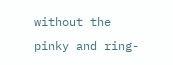without the pinky and ring-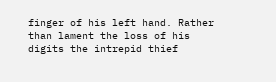finger of his left hand. Rather than lament the loss of his digits the intrepid thief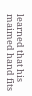learned that his maimed hand fits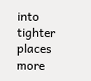into tighter places more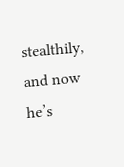stealthily, and now he’s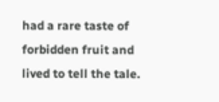had a rare taste of forbidden fruit and lived to tell the tale.